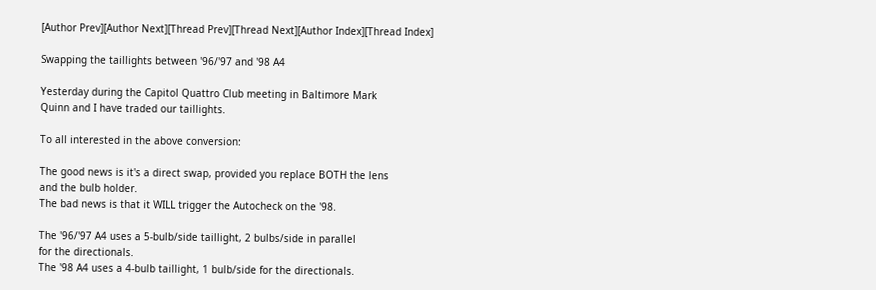[Author Prev][Author Next][Thread Prev][Thread Next][Author Index][Thread Index]

Swapping the taillights between '96/'97 and '98 A4

Yesterday during the Capitol Quattro Club meeting in Baltimore Mark
Quinn and I have traded our taillights.

To all interested in the above conversion:

The good news is it's a direct swap, provided you replace BOTH the lens
and the bulb holder.
The bad news is that it WILL trigger the Autocheck on the '98.

The '96/'97 A4 uses a 5-bulb/side taillight, 2 bulbs/side in parallel
for the directionals.
The '98 A4 uses a 4-bulb taillight, 1 bulb/side for the directionals.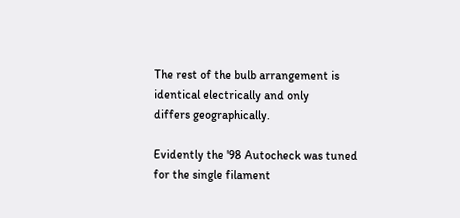The rest of the bulb arrangement is identical electrically and only
differs geographically.

Evidently the '98 Autocheck was tuned for the single filament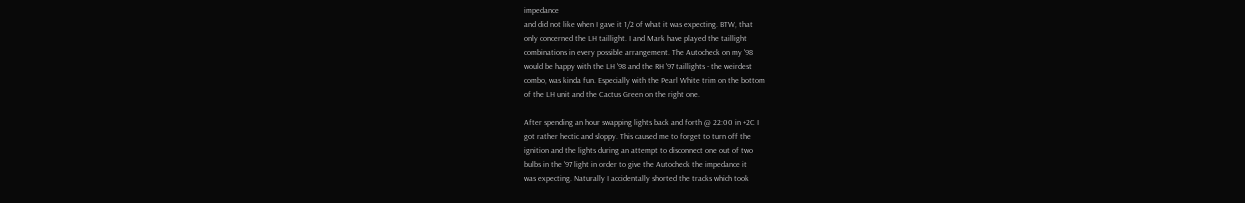impedance
and did not like when I gave it 1/2 of what it was expecting. BTW, that
only concerned the LH taillight. I and Mark have played the taillight
combinations in every possible arrangement. The Autocheck on my '98
would be happy with the LH '98 and the RH '97 taillights - the weirdest
combo, was kinda fun. Especially with the Pearl White trim on the bottom
of the LH unit and the Cactus Green on the right one.

After spending an hour swapping lights back and forth @ 22:00 in +2C I
got rather hectic and sloppy. This caused me to forget to turn off the
ignition and the lights during an attempt to disconnect one out of two
bulbs in the '97 light in order to give the Autocheck the impedance it
was expecting. Naturally I accidentally shorted the tracks which took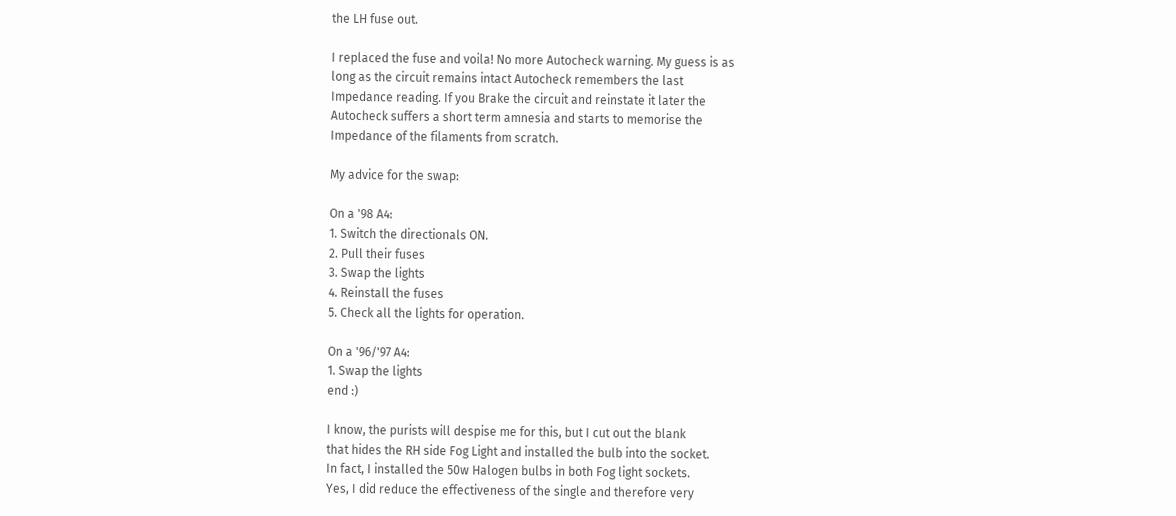the LH fuse out.

I replaced the fuse and voila! No more Autocheck warning. My guess is as
long as the circuit remains intact Autocheck remembers the last
Impedance reading. If you Brake the circuit and reinstate it later the
Autocheck suffers a short term amnesia and starts to memorise the
Impedance of the filaments from scratch.

My advice for the swap:

On a '98 A4:
1. Switch the directionals ON.
2. Pull their fuses
3. Swap the lights
4. Reinstall the fuses
5. Check all the lights for operation.

On a '96/'97 A4:
1. Swap the lights
end :)

I know, the purists will despise me for this, but I cut out the blank
that hides the RH side Fog Light and installed the bulb into the socket.
In fact, I installed the 50w Halogen bulbs in both Fog light sockets.
Yes, I did reduce the effectiveness of the single and therefore very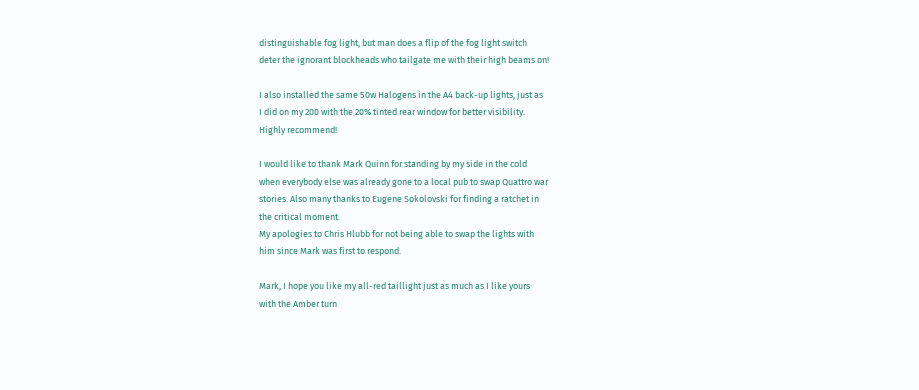distinguishable fog light, but man does a flip of the fog light switch
deter the ignorant blockheads who tailgate me with their high beams on!

I also installed the same 50w Halogens in the A4 back-up lights, just as
I did on my 200 with the 20% tinted rear window for better visibility.
Highly recommend!

I would like to thank Mark Quinn for standing by my side in the cold
when everybody else was already gone to a local pub to swap Quattro war
stories. Also many thanks to Eugene Sokolovski for finding a ratchet in
the critical moment.
My apologies to Chris Hlubb for not being able to swap the lights with
him since Mark was first to respond.

Mark, I hope you like my all-red taillight just as much as I like yours
with the Amber turn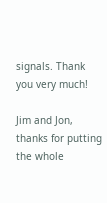signals. Thank you very much!

Jim and Jon, thanks for putting the whole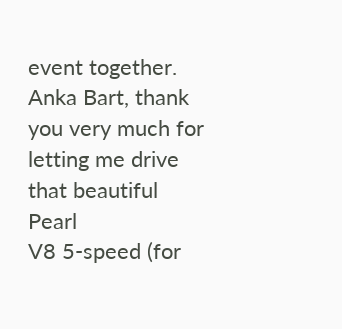event together.
Anka Bart, thank you very much for letting me drive that beautiful Pearl
V8 5-speed (for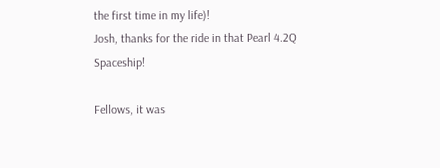the first time in my life)!
Josh, thanks for the ride in that Pearl 4.2Q Spaceship!

Fellows, it was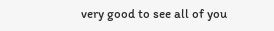very good to see all of you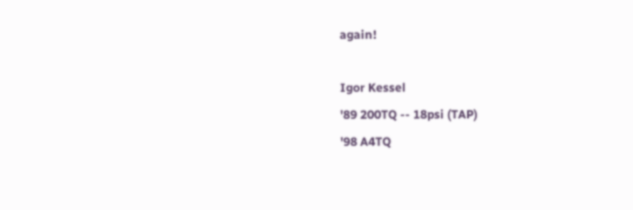again!

Igor Kessel
'89 200TQ -- 18psi (TAP)
'98 A4TQ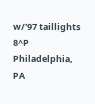w/'97 taillights 8^P
Philadelphia, PA